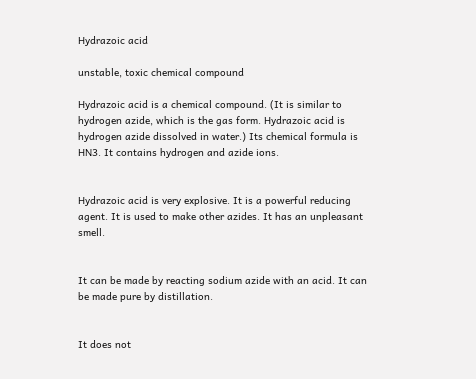Hydrazoic acid

unstable, toxic chemical compound

Hydrazoic acid is a chemical compound. (It is similar to hydrogen azide, which is the gas form. Hydrazoic acid is hydrogen azide dissolved in water.) Its chemical formula is HN3. It contains hydrogen and azide ions.


Hydrazoic acid is very explosive. It is a powerful reducing agent. It is used to make other azides. It has an unpleasant smell.


It can be made by reacting sodium azide with an acid. It can be made pure by distillation.


It does not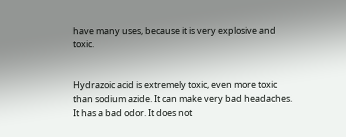have many uses, because it is very explosive and toxic.


Hydrazoic acid is extremely toxic, even more toxic than sodium azide. It can make very bad headaches. It has a bad odor. It does not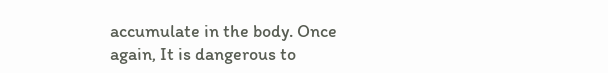accumulate in the body. Once again, It is dangerous to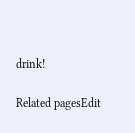drink!

Related pagesEdit